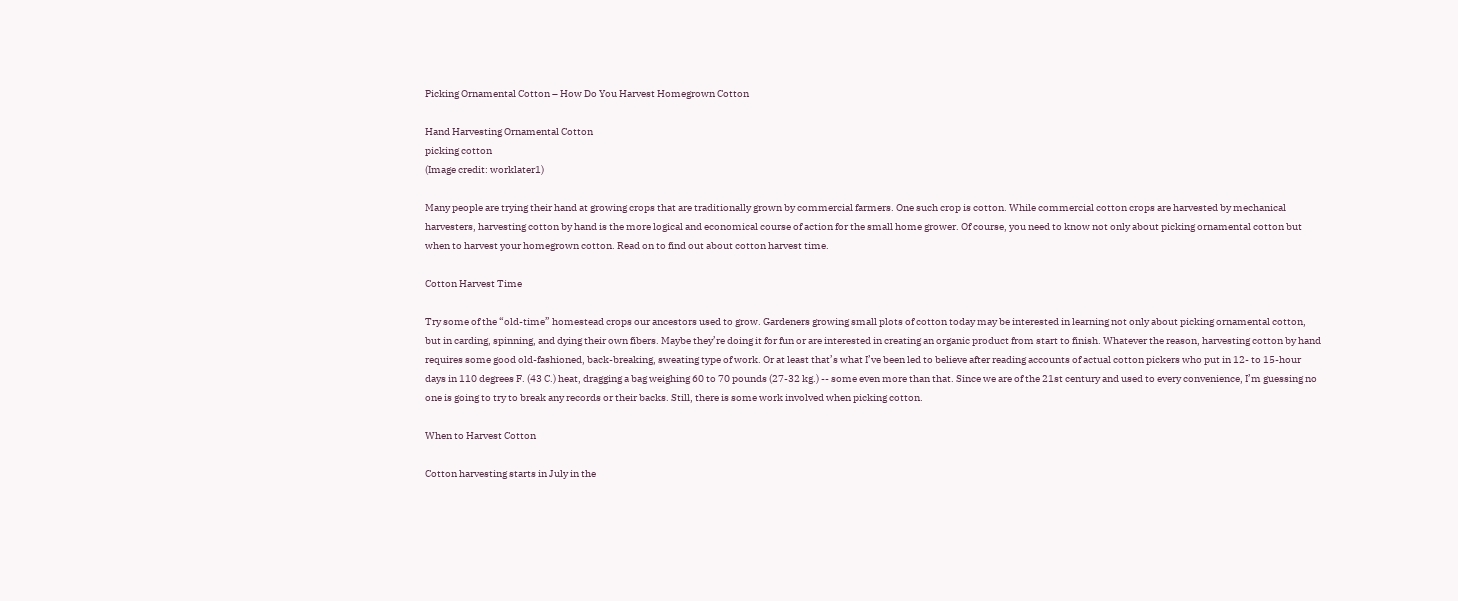Picking Ornamental Cotton – How Do You Harvest Homegrown Cotton

Hand Harvesting Ornamental Cotton
picking cotton
(Image credit: worklater1)

Many people are trying their hand at growing crops that are traditionally grown by commercial farmers. One such crop is cotton. While commercial cotton crops are harvested by mechanical harvesters, harvesting cotton by hand is the more logical and economical course of action for the small home grower. Of course, you need to know not only about picking ornamental cotton but when to harvest your homegrown cotton. Read on to find out about cotton harvest time.

Cotton Harvest Time

Try some of the “old-time” homestead crops our ancestors used to grow. Gardeners growing small plots of cotton today may be interested in learning not only about picking ornamental cotton, but in carding, spinning, and dying their own fibers. Maybe they’re doing it for fun or are interested in creating an organic product from start to finish. Whatever the reason, harvesting cotton by hand requires some good old-fashioned, back-breaking, sweating type of work. Or at least that’s what I’ve been led to believe after reading accounts of actual cotton pickers who put in 12- to 15-hour days in 110 degrees F. (43 C.) heat, dragging a bag weighing 60 to 70 pounds (27-32 kg.) -- some even more than that. Since we are of the 21st century and used to every convenience, I’m guessing no one is going to try to break any records or their backs. Still, there is some work involved when picking cotton.

When to Harvest Cotton

Cotton harvesting starts in July in the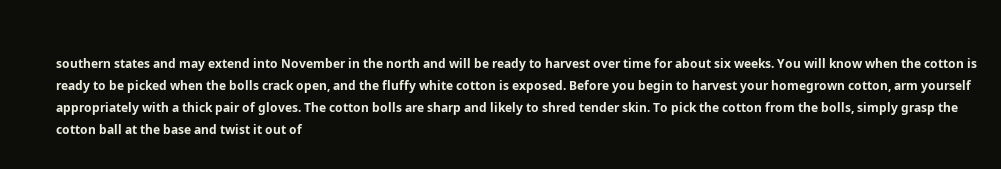southern states and may extend into November in the north and will be ready to harvest over time for about six weeks. You will know when the cotton is ready to be picked when the bolls crack open, and the fluffy white cotton is exposed. Before you begin to harvest your homegrown cotton, arm yourself appropriately with a thick pair of gloves. The cotton bolls are sharp and likely to shred tender skin. To pick the cotton from the bolls, simply grasp the cotton ball at the base and twist it out of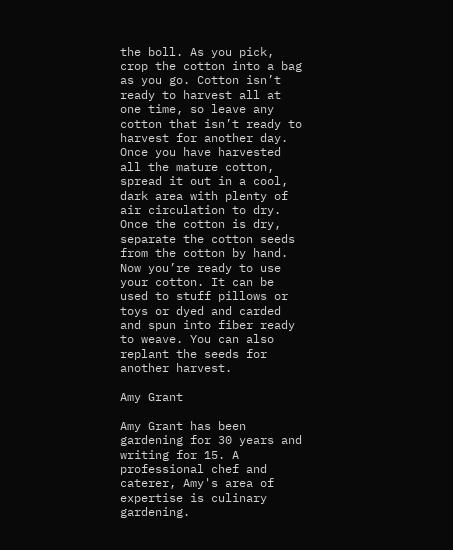the boll. As you pick, crop the cotton into a bag as you go. Cotton isn’t ready to harvest all at one time, so leave any cotton that isn’t ready to harvest for another day. Once you have harvested all the mature cotton, spread it out in a cool, dark area with plenty of air circulation to dry. Once the cotton is dry, separate the cotton seeds from the cotton by hand. Now you’re ready to use your cotton. It can be used to stuff pillows or toys or dyed and carded and spun into fiber ready to weave. You can also replant the seeds for another harvest.

Amy Grant

Amy Grant has been gardening for 30 years and writing for 15. A professional chef and caterer, Amy's area of expertise is culinary gardening.